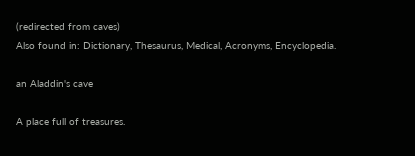(redirected from caves)
Also found in: Dictionary, Thesaurus, Medical, Acronyms, Encyclopedia.

an Aladdin's cave

A place full of treasures.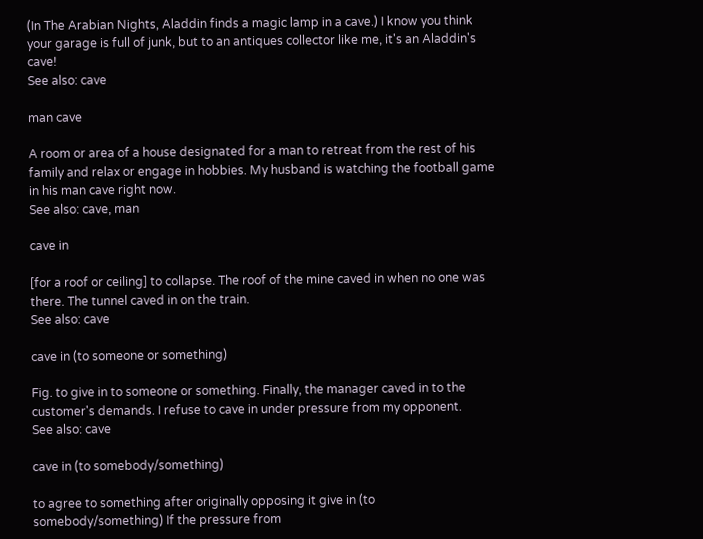(In The Arabian Nights, Aladdin finds a magic lamp in a cave.) I know you think your garage is full of junk, but to an antiques collector like me, it's an Aladdin's cave!
See also: cave

man cave

A room or area of a house designated for a man to retreat from the rest of his family and relax or engage in hobbies. My husband is watching the football game in his man cave right now.
See also: cave, man

cave in

[for a roof or ceiling] to collapse. The roof of the mine caved in when no one was there. The tunnel caved in on the train.
See also: cave

cave in (to someone or something)

Fig. to give in to someone or something. Finally, the manager caved in to the customer's demands. I refuse to cave in under pressure from my opponent.
See also: cave

cave in (to somebody/something)

to agree to something after originally opposing it give in (to somebody/something) If the pressure from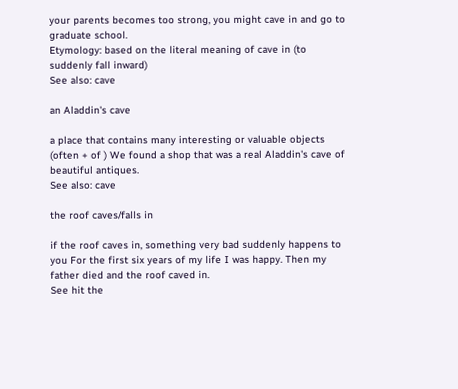your parents becomes too strong, you might cave in and go to graduate school.
Etymology: based on the literal meaning of cave in (to suddenly fall inward)
See also: cave

an Aladdin's cave

a place that contains many interesting or valuable objects (often + of ) We found a shop that was a real Aladdin's cave of beautiful antiques.
See also: cave

the roof caves/falls in

if the roof caves in, something very bad suddenly happens to you For the first six years of my life I was happy. Then my father died and the roof caved in.
See hit the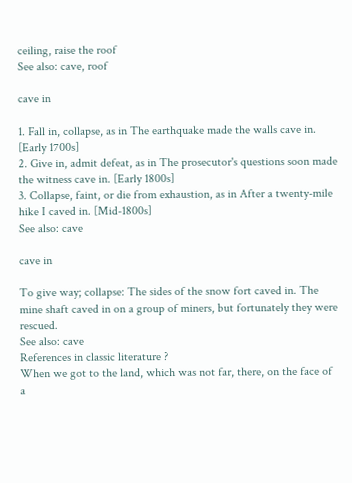ceiling, raise the roof
See also: cave, roof

cave in

1. Fall in, collapse, as in The earthquake made the walls cave in. [Early 1700s]
2. Give in, admit defeat, as in The prosecutor's questions soon made the witness cave in. [Early 1800s]
3. Collapse, faint, or die from exhaustion, as in After a twenty-mile hike I caved in. [Mid-1800s]
See also: cave

cave in

To give way; collapse: The sides of the snow fort caved in. The mine shaft caved in on a group of miners, but fortunately they were rescued.
See also: cave
References in classic literature ?
When we got to the land, which was not far, there, on the face of a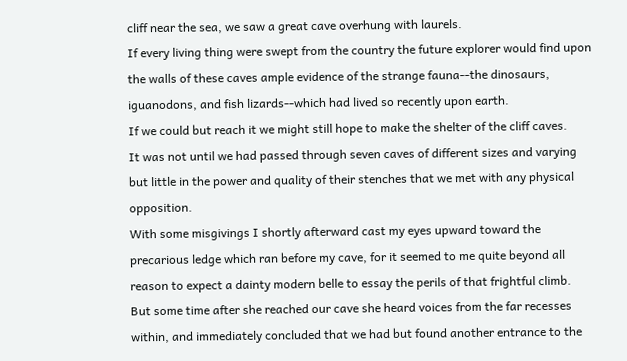cliff near the sea, we saw a great cave overhung with laurels.
If every living thing were swept from the country the future explorer would find upon the walls of these caves ample evidence of the strange fauna--the dinosaurs, iguanodons, and fish lizards--which had lived so recently upon earth.
If we could but reach it we might still hope to make the shelter of the cliff caves.
It was not until we had passed through seven caves of different sizes and varying but little in the power and quality of their stenches that we met with any physical opposition.
With some misgivings I shortly afterward cast my eyes upward toward the precarious ledge which ran before my cave, for it seemed to me quite beyond all reason to expect a dainty modern belle to essay the perils of that frightful climb.
But some time after she reached our cave she heard voices from the far recesses within, and immediately concluded that we had but found another entrance to the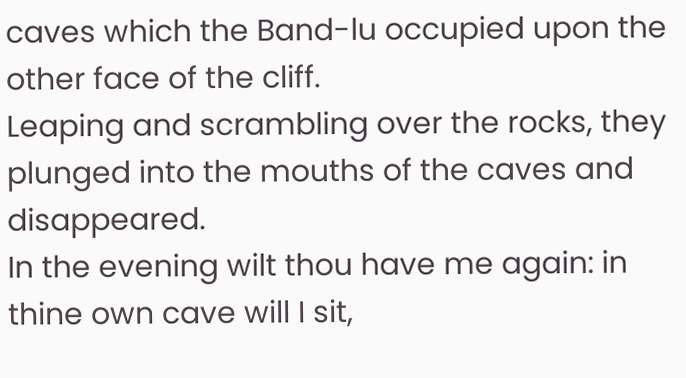caves which the Band-lu occupied upon the other face of the cliff.
Leaping and scrambling over the rocks, they plunged into the mouths of the caves and disappeared.
In the evening wilt thou have me again: in thine own cave will I sit,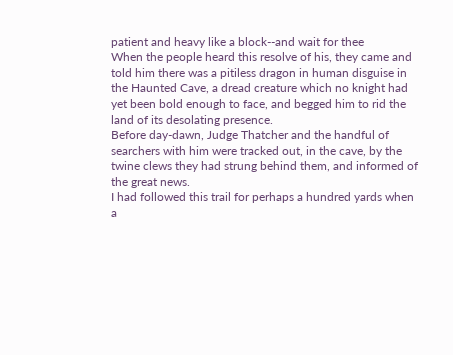patient and heavy like a block--and wait for thee
When the people heard this resolve of his, they came and told him there was a pitiless dragon in human disguise in the Haunted Cave, a dread creature which no knight had yet been bold enough to face, and begged him to rid the land of its desolating presence.
Before day-dawn, Judge Thatcher and the handful of searchers with him were tracked out, in the cave, by the twine clews they had strung behind them, and informed of the great news.
I had followed this trail for perhaps a hundred yards when a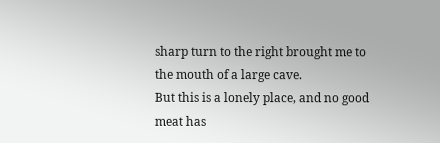sharp turn to the right brought me to the mouth of a large cave.
But this is a lonely place, and no good meat has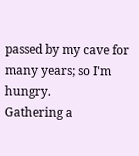passed by my cave for many years; so I'm hungry.
Gathering a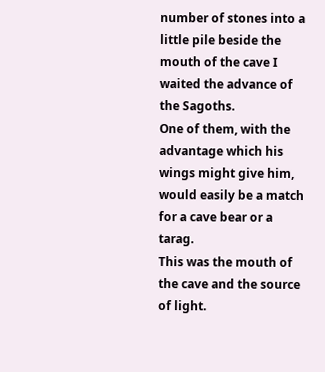number of stones into a little pile beside the mouth of the cave I waited the advance of the Sagoths.
One of them, with the advantage which his wings might give him, would easily be a match for a cave bear or a tarag.
This was the mouth of the cave and the source of light.